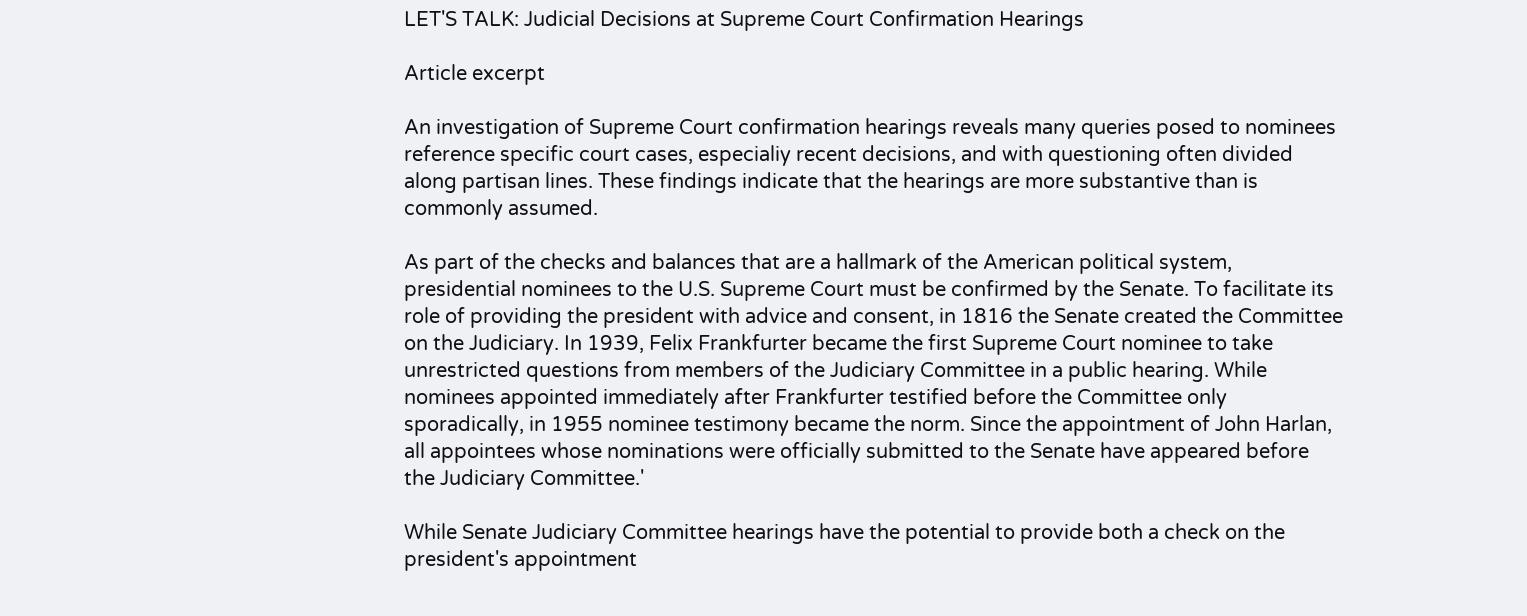LET'S TALK: Judicial Decisions at Supreme Court Confirmation Hearings

Article excerpt

An investigation of Supreme Court confirmation hearings reveals many queries posed to nominees reference specific court cases, especialiy recent decisions, and with questioning often divided along partisan lines. These findings indicate that the hearings are more substantive than is commonly assumed.

As part of the checks and balances that are a hallmark of the American political system, presidential nominees to the U.S. Supreme Court must be confirmed by the Senate. To facilitate its role of providing the president with advice and consent, in 1816 the Senate created the Committee on the Judiciary. In 1939, Felix Frankfurter became the first Supreme Court nominee to take unrestricted questions from members of the Judiciary Committee in a public hearing. While nominees appointed immediately after Frankfurter testified before the Committee only sporadically, in 1955 nominee testimony became the norm. Since the appointment of John Harlan, all appointees whose nominations were officially submitted to the Senate have appeared before the Judiciary Committee.'

While Senate Judiciary Committee hearings have the potential to provide both a check on the president's appointment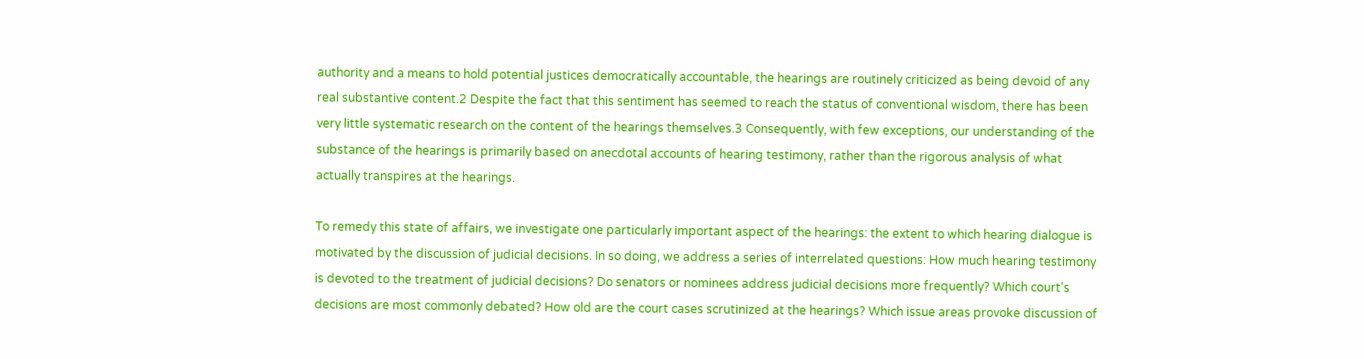authority and a means to hold potential justices democratically accountable, the hearings are routinely criticized as being devoid of any real substantive content.2 Despite the fact that this sentiment has seemed to reach the status of conventional wisdom, there has been very little systematic research on the content of the hearings themselves.3 Consequently, with few exceptions, our understanding of the substance of the hearings is primarily based on anecdotal accounts of hearing testimony, rather than the rigorous analysis of what actually transpires at the hearings.

To remedy this state of affairs, we investigate one particularly important aspect of the hearings: the extent to which hearing dialogue is motivated by the discussion of judicial decisions. In so doing, we address a series of interrelated questions: How much hearing testimony is devoted to the treatment of judicial decisions? Do senators or nominees address judicial decisions more frequently? Which court's decisions are most commonly debated? How old are the court cases scrutinized at the hearings? Which issue areas provoke discussion of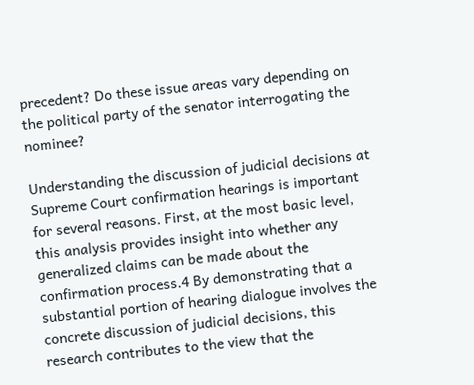precedent? Do these issue areas vary depending on the political party of the senator interrogating the nominee?

Understanding the discussion of judicial decisions at Supreme Court confirmation hearings is important for several reasons. First, at the most basic level, this analysis provides insight into whether any generalized claims can be made about the confirmation process.4 By demonstrating that a substantial portion of hearing dialogue involves the concrete discussion of judicial decisions, this research contributes to the view that the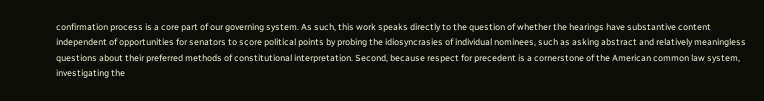confirmation process is a core part of our governing system. As such, this work speaks directly to the question of whether the hearings have substantive content independent of opportunities for senators to score political points by probing the idiosyncrasies of individual nominees, such as asking abstract and relatively meaningless questions about their preferred methods of constitutional interpretation. Second, because respect for precedent is a cornerstone of the American common law system, investigating the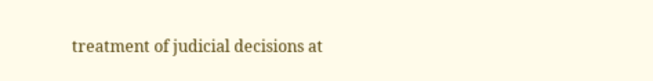treatment of judicial decisions at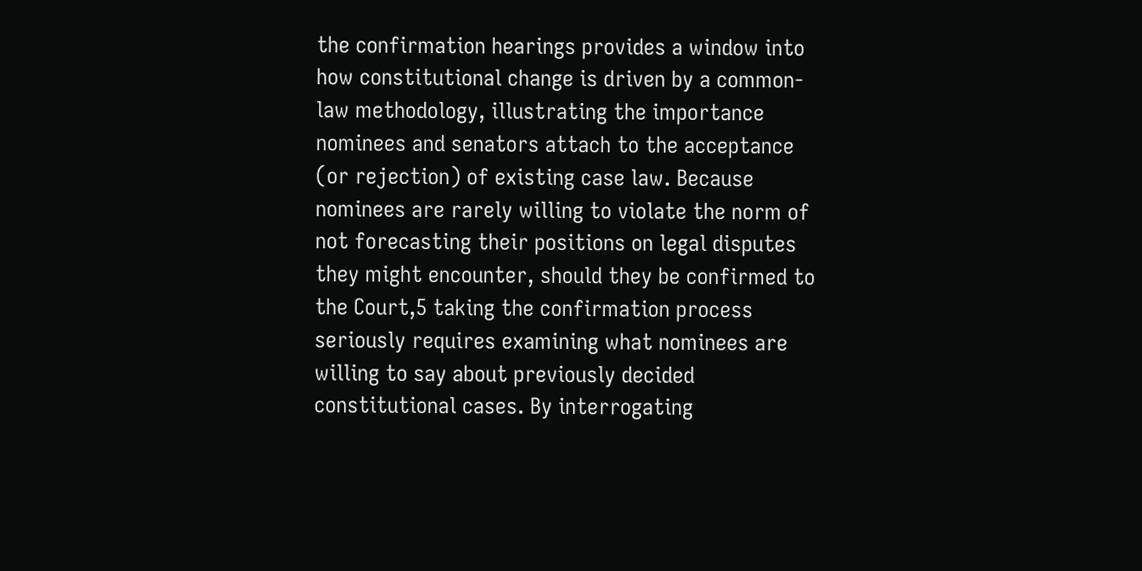the confirmation hearings provides a window into how constitutional change is driven by a common-law methodology, illustrating the importance nominees and senators attach to the acceptance (or rejection) of existing case law. Because nominees are rarely willing to violate the norm of not forecasting their positions on legal disputes they might encounter, should they be confirmed to the Court,5 taking the confirmation process seriously requires examining what nominees are willing to say about previously decided constitutional cases. By interrogating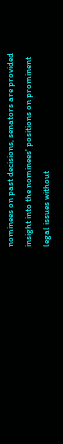nominees on past decisions, senators are provided insight into the nominees' positions on prominent legal issues without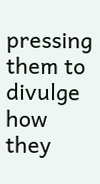pressing them to divulge how they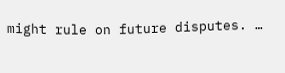might rule on future disputes. …